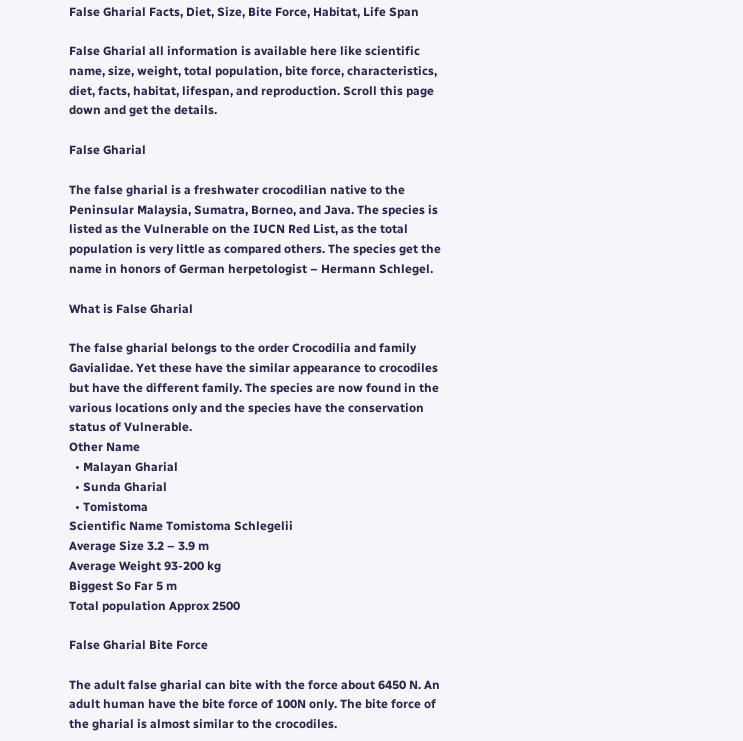False Gharial Facts, Diet, Size, Bite Force, Habitat, Life Span

False Gharial all information is available here like scientific name, size, weight, total population, bite force, characteristics, diet, facts, habitat, lifespan, and reproduction. Scroll this page down and get the details.

False Gharial

The false gharial is a freshwater crocodilian native to the Peninsular Malaysia, Sumatra, Borneo, and Java. The species is listed as the Vulnerable on the IUCN Red List, as the total population is very little as compared others. The species get the name in honors of German herpetologist – Hermann Schlegel.

What is False Gharial

The false gharial belongs to the order Crocodilia and family Gavialidae. Yet these have the similar appearance to crocodiles but have the different family. The species are now found in the various locations only and the species have the conservation status of Vulnerable.
Other Name
  • Malayan Gharial
  • Sunda Gharial
  • Tomistoma
Scientific Name Tomistoma Schlegelii
Average Size 3.2 – 3.9 m
Average Weight 93-200 kg
Biggest So Far 5 m
Total population Approx 2500

False Gharial Bite Force

The adult false gharial can bite with the force about 6450 N. An adult human have the bite force of 100N only. The bite force of the gharial is almost similar to the crocodiles.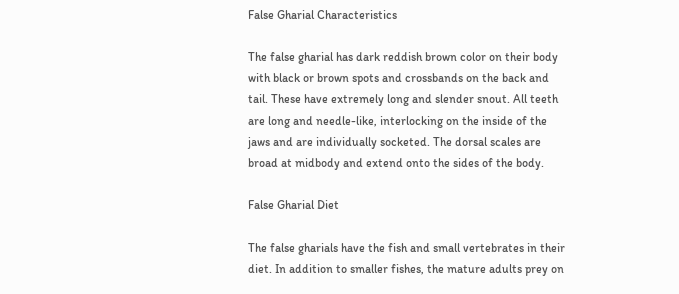False Gharial Characteristics

The false gharial has dark reddish brown color on their body with black or brown spots and crossbands on the back and tail. These have extremely long and slender snout. All teeth are long and needle-like, interlocking on the inside of the jaws and are individually socketed. The dorsal scales are broad at midbody and extend onto the sides of the body.

False Gharial Diet

The false gharials have the fish and small vertebrates in their diet. In addition to smaller fishes, the mature adults prey on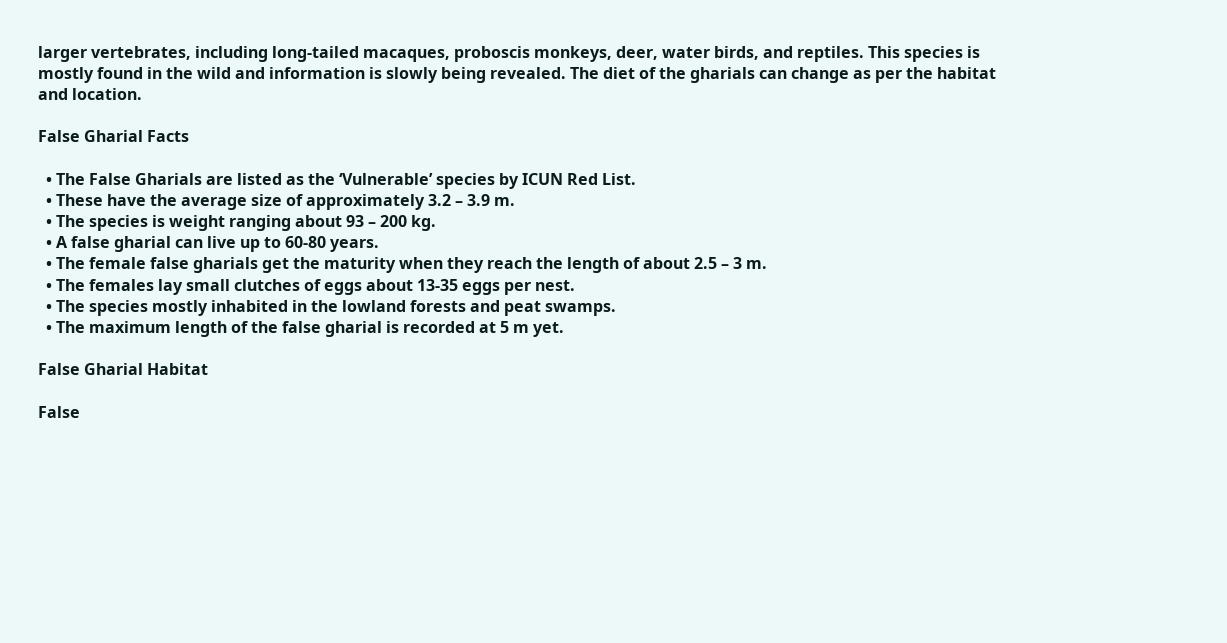larger vertebrates, including long-tailed macaques, proboscis monkeys, deer, water birds, and reptiles. This species is mostly found in the wild and information is slowly being revealed. The diet of the gharials can change as per the habitat and location.

False Gharial Facts

  • The False Gharials are listed as the ‘Vulnerable’ species by ICUN Red List.
  • These have the average size of approximately 3.2 – 3.9 m.
  • The species is weight ranging about 93 – 200 kg.
  • A false gharial can live up to 60-80 years.
  • The female false gharials get the maturity when they reach the length of about 2.5 – 3 m.
  • The females lay small clutches of eggs about 13-35 eggs per nest.
  • The species mostly inhabited in the lowland forests and peat swamps.
  • The maximum length of the false gharial is recorded at 5 m yet.

False Gharial Habitat

False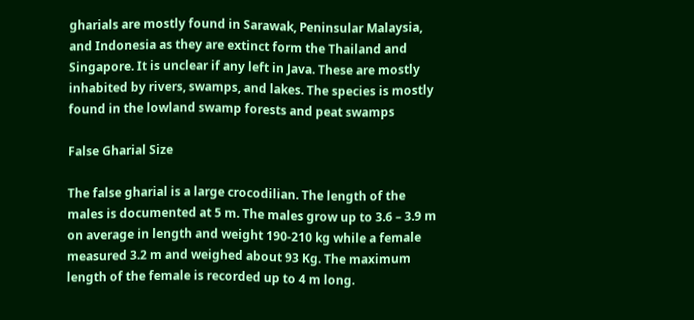gharials are mostly found in Sarawak, Peninsular Malaysia, and Indonesia as they are extinct form the Thailand and Singapore. It is unclear if any left in Java. These are mostly inhabited by rivers, swamps, and lakes. The species is mostly found in the lowland swamp forests and peat swamps

False Gharial Size

The false gharial is a large crocodilian. The length of the males is documented at 5 m. The males grow up to 3.6 – 3.9 m on average in length and weight 190-210 kg while a female measured 3.2 m and weighed about 93 Kg. The maximum length of the female is recorded up to 4 m long.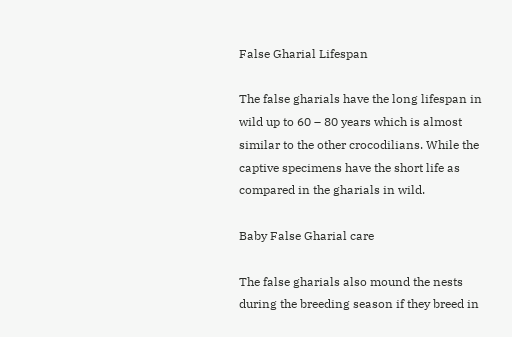False Gharial Lifespan

The false gharials have the long lifespan in wild up to 60 – 80 years which is almost similar to the other crocodilians. While the captive specimens have the short life as compared in the gharials in wild.

Baby False Gharial care

The false gharials also mound the nests during the breeding season if they breed in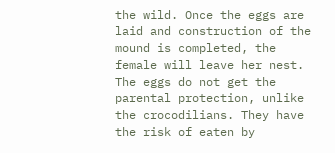the wild. Once the eggs are laid and construction of the mound is completed, the female will leave her nest. The eggs do not get the parental protection, unlike the crocodilians. They have the risk of eaten by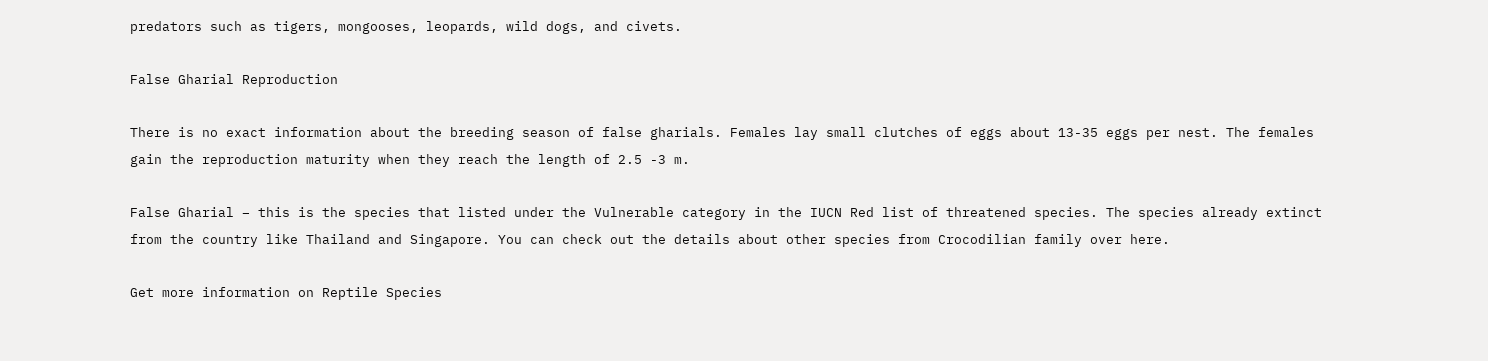predators such as tigers, mongooses, leopards, wild dogs, and civets.

False Gharial Reproduction

There is no exact information about the breeding season of false gharials. Females lay small clutches of eggs about 13-35 eggs per nest. The females gain the reproduction maturity when they reach the length of 2.5 -3 m.

False Gharial – this is the species that listed under the Vulnerable category in the IUCN Red list of threatened species. The species already extinct from the country like Thailand and Singapore. You can check out the details about other species from Crocodilian family over here.

Get more information on Reptile Species